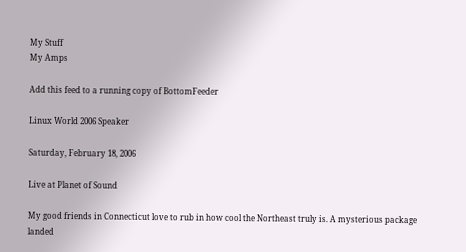My Stuff
My Amps

Add this feed to a running copy of BottomFeeder

Linux World 2006 Speaker

Saturday, February 18, 2006

Live at Planet of Sound

My good friends in Connecticut love to rub in how cool the Northeast truly is. A mysterious package landed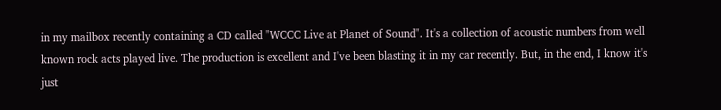in my mailbox recently containing a CD called "WCCC Live at Planet of Sound". It's a collection of acoustic numbers from well known rock acts played live. The production is excellent and I've been blasting it in my car recently. But, in the end, I know it's just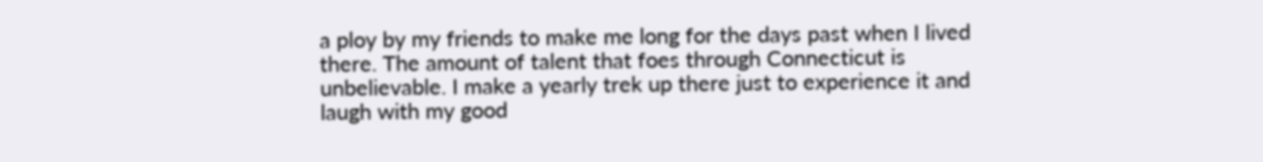a ploy by my friends to make me long for the days past when I lived there. The amount of talent that foes through Connecticut is unbelievable. I make a yearly trek up there just to experience it and laugh with my good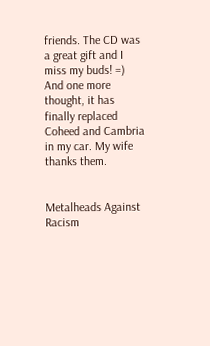friends. The CD was a great gift and I miss my buds! =) And one more thought, it has finally replaced Coheed and Cambria in my car. My wife thanks them.


Metalheads Against Racism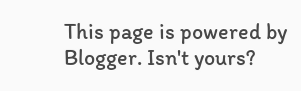This page is powered by Blogger. Isn't yours?